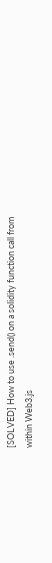[SOLVED] How to use .send() on a solidity function call from within Web3.js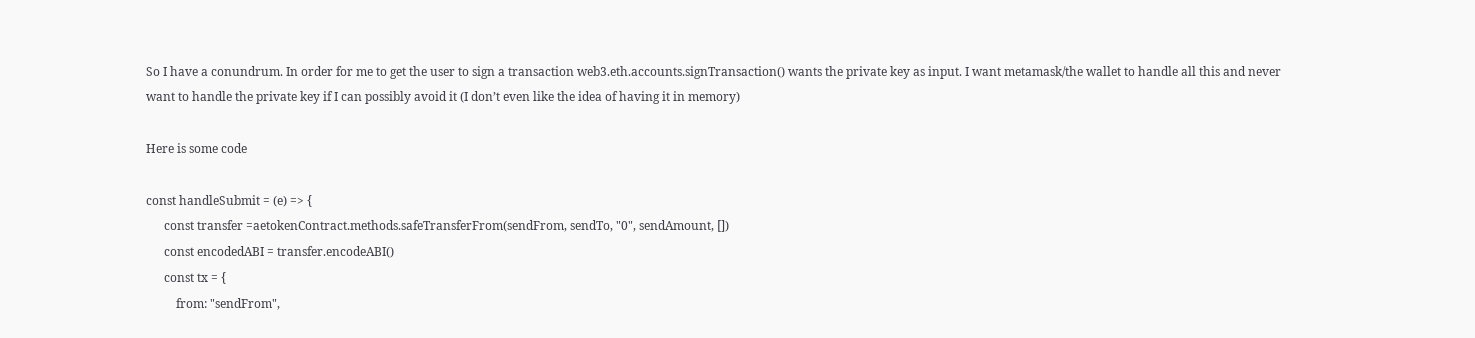So I have a conundrum. In order for me to get the user to sign a transaction web3.eth.accounts.signTransaction() wants the private key as input. I want metamask/the wallet to handle all this and never want to handle the private key if I can possibly avoid it (I don’t even like the idea of having it in memory)

Here is some code

const handleSubmit = (e) => {
      const transfer =aetokenContract.methods.safeTransferFrom(sendFrom, sendTo, "0", sendAmount, [])
      const encodedABI = transfer.encodeABI()
      const tx = {
          from: "sendFrom",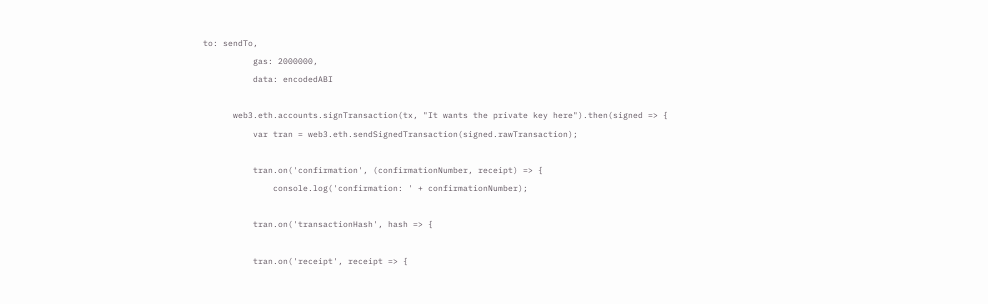to: sendTo,
          gas: 2000000,
          data: encodedABI

      web3.eth.accounts.signTransaction(tx, "It wants the private key here").then(signed => {
          var tran = web3.eth.sendSignedTransaction(signed.rawTransaction);

          tran.on('confirmation', (confirmationNumber, receipt) => {
              console.log('confirmation: ' + confirmationNumber);

          tran.on('transactionHash', hash => {

          tran.on('receipt', receipt => {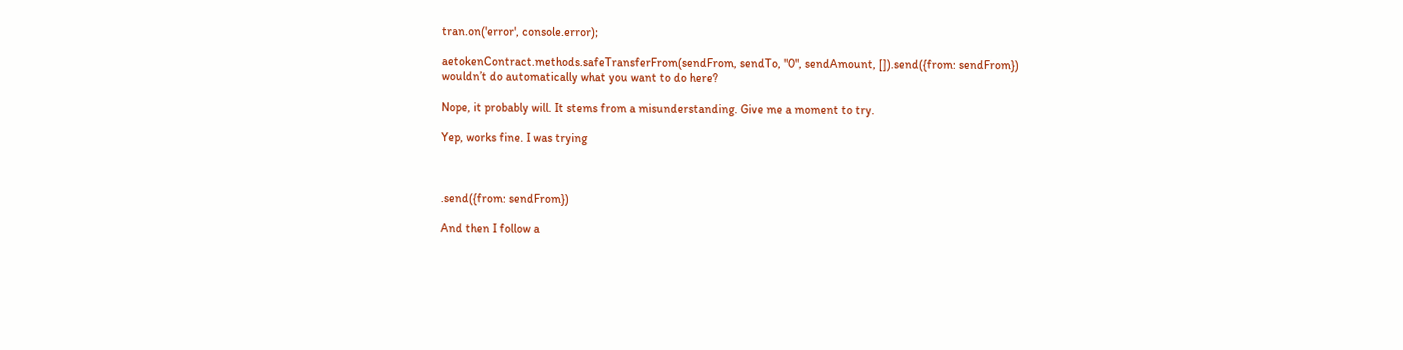tran.on('error', console.error);

aetokenContract.methods.safeTransferFrom(sendFrom, sendTo, "0", sendAmount, []).send({from: sendFrom}) wouldn’t do automatically what you want to do here?

Nope, it probably will. It stems from a misunderstanding. Give me a moment to try.

Yep, works fine. I was trying



.send({from: sendFrom})

And then I follow a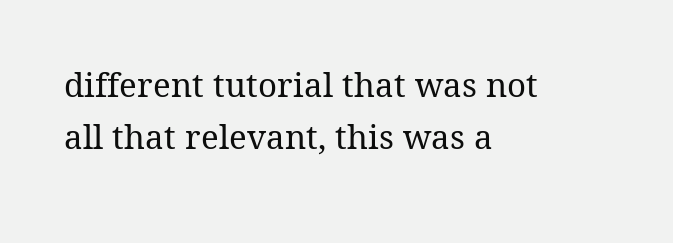different tutorial that was not all that relevant, this was a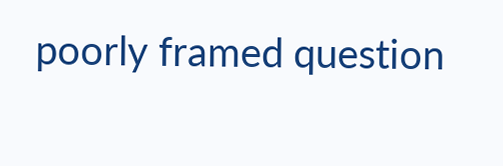poorly framed question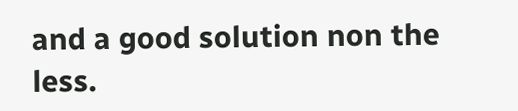and a good solution non the less.